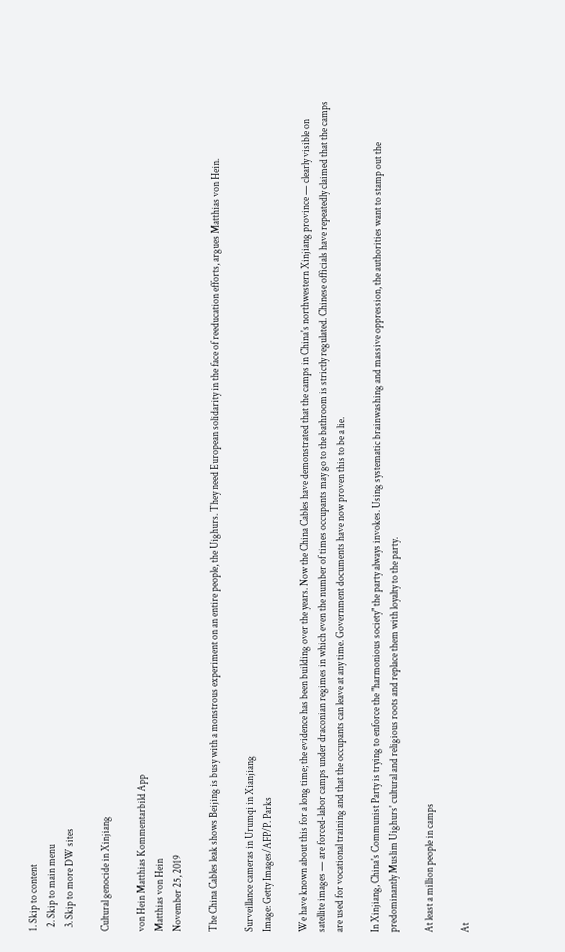1. Skip to content
  2. Skip to main menu
  3. Skip to more DW sites

Cultural genocide in Xinjiang

von Hein Matthias Kommentarbild App
Matthias von Hein
November 25, 2019

The China Cables leak shows Beijing is busy with a monstrous experiment on an entire people, the Uighurs. They need European solidarity in the face of reeducation efforts, argues Matthias von Hein.

Surveillance cameras in Urumqi in Xianjiang
Image: Getty Images/AFP/P. Parks

We have known about this for a long time; the evidence has been building over the years. Now the China Cables have demonstrated that the camps in China's northwestern Xinjiang province — clearly visible on satellite images — are forced-labor camps under draconian regimes in which even the number of times occupants may go to the bathroom is strictly regulated. Chinese officials have repeatedly claimed that the camps are used for vocational training and that the occupants can leave at any time. Government documents have now proven this to be a lie.

In Xinjiang, China's Communist Party is trying to enforce the "harmonious society" the party always invokes. Using systematic brainwashing and massive oppression, the authorities want to stamp out the predominantly Muslim Uighurs' cultural and religious roots and replace them with loyalty to the party.

At least a million people in camps

At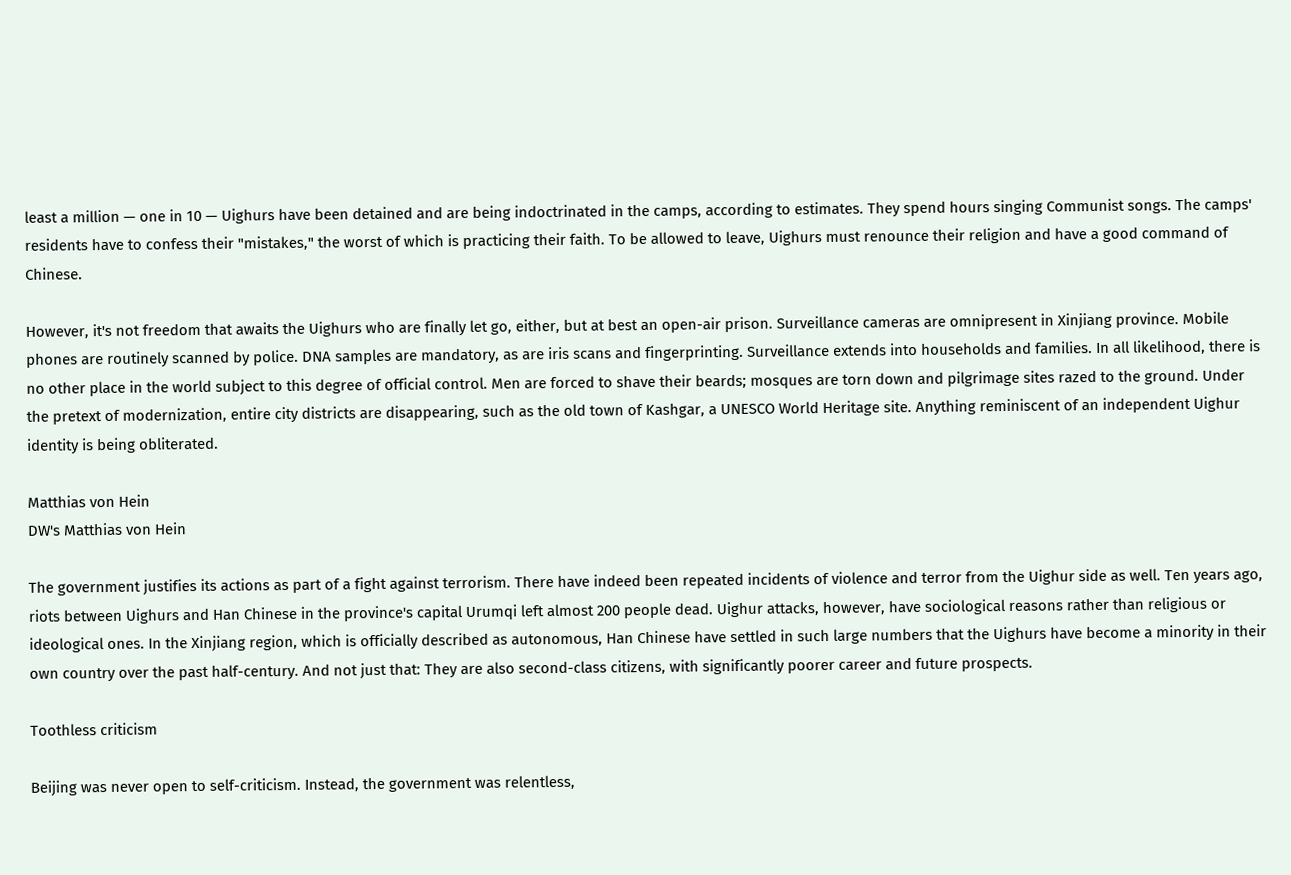least a million — one in 10 — Uighurs have been detained and are being indoctrinated in the camps, according to estimates. They spend hours singing Communist songs. The camps' residents have to confess their "mistakes," the worst of which is practicing their faith. To be allowed to leave, Uighurs must renounce their religion and have a good command of Chinese.

However, it's not freedom that awaits the Uighurs who are finally let go, either, but at best an open-air prison. Surveillance cameras are omnipresent in Xinjiang province. Mobile phones are routinely scanned by police. DNA samples are mandatory, as are iris scans and fingerprinting. Surveillance extends into households and families. In all likelihood, there is no other place in the world subject to this degree of official control. Men are forced to shave their beards; mosques are torn down and pilgrimage sites razed to the ground. Under the pretext of modernization, entire city districts are disappearing, such as the old town of Kashgar, a UNESCO World Heritage site. Anything reminiscent of an independent Uighur identity is being obliterated.

Matthias von Hein
DW's Matthias von Hein

The government justifies its actions as part of a fight against terrorism. There have indeed been repeated incidents of violence and terror from the Uighur side as well. Ten years ago, riots between Uighurs and Han Chinese in the province's capital Urumqi left almost 200 people dead. Uighur attacks, however, have sociological reasons rather than religious or ideological ones. In the Xinjiang region, which is officially described as autonomous, Han Chinese have settled in such large numbers that the Uighurs have become a minority in their own country over the past half-century. And not just that: They are also second-class citizens, with significantly poorer career and future prospects.

Toothless criticism

Beijing was never open to self-criticism. Instead, the government was relentless,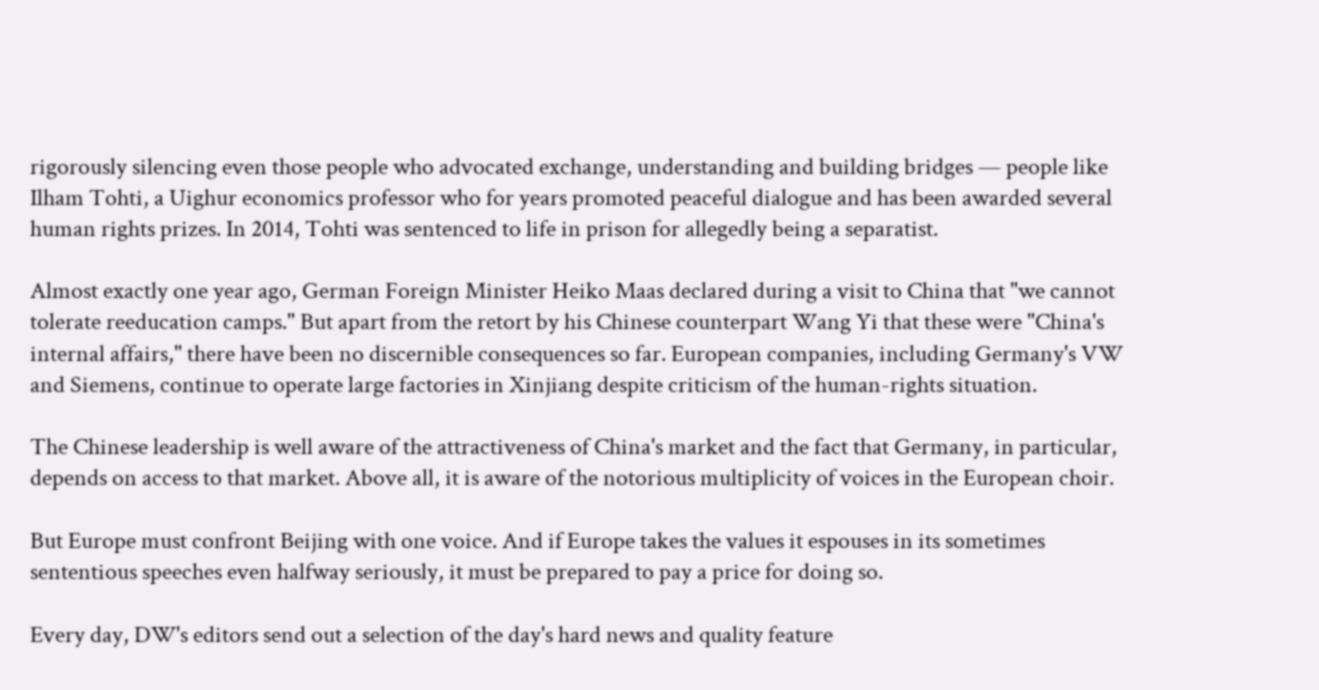rigorously silencing even those people who advocated exchange, understanding and building bridges — people like Ilham Tohti, a Uighur economics professor who for years promoted peaceful dialogue and has been awarded several human rights prizes. In 2014, Tohti was sentenced to life in prison for allegedly being a separatist.

Almost exactly one year ago, German Foreign Minister Heiko Maas declared during a visit to China that "we cannot tolerate reeducation camps." But apart from the retort by his Chinese counterpart Wang Yi that these were "China's internal affairs," there have been no discernible consequences so far. European companies, including Germany's VW and Siemens, continue to operate large factories in Xinjiang despite criticism of the human-rights situation.

The Chinese leadership is well aware of the attractiveness of China's market and the fact that Germany, in particular, depends on access to that market. Above all, it is aware of the notorious multiplicity of voices in the European choir.

But Europe must confront Beijing with one voice. And if Europe takes the values it espouses in its sometimes sententious speeches even halfway seriously, it must be prepared to pay a price for doing so.

Every day, DW's editors send out a selection of the day's hard news and quality feature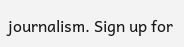journalism. Sign up for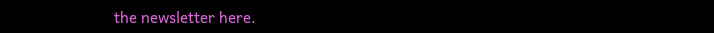the newsletter here.